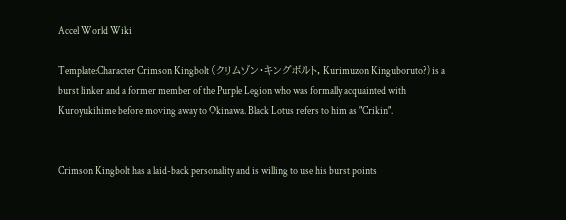Accel World Wiki

Template:Character Crimson Kingbolt (クリムゾン・キングボルト, Kurimuzon Kinguboruto?) is a burst linker and a former member of the Purple Legion who was formally acquainted with Kuroyukihime before moving away to Okinawa. Black Lotus refers to him as "Crikin".


Crimson Kingbolt has a laid-back personality and is willing to use his burst points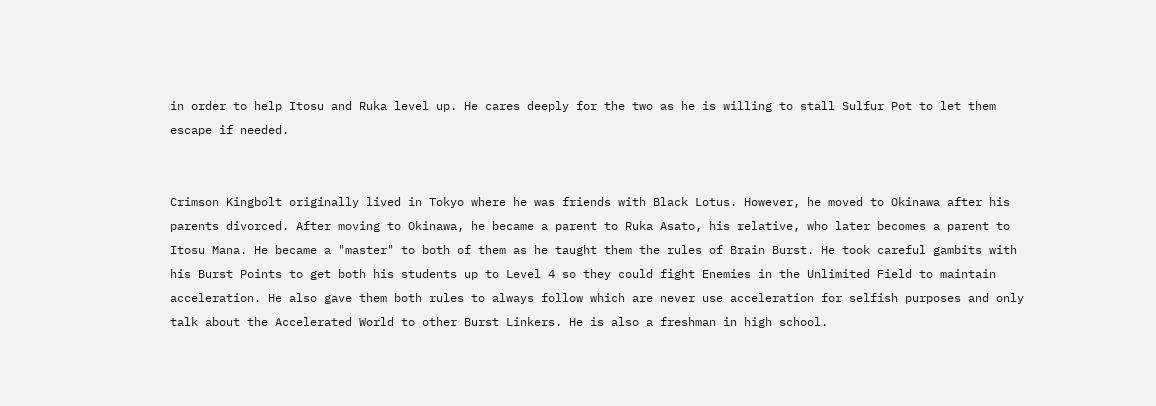in order to help Itosu and Ruka level up. He cares deeply for the two as he is willing to stall Sulfur Pot to let them escape if needed.


Crimson Kingbolt originally lived in Tokyo where he was friends with Black Lotus. However, he moved to Okinawa after his parents divorced. After moving to Okinawa, he became a parent to Ruka Asato, his relative, who later becomes a parent to Itosu Mana. He became a "master" to both of them as he taught them the rules of Brain Burst. He took careful gambits with his Burst Points to get both his students up to Level 4 so they could fight Enemies in the Unlimited Field to maintain acceleration. He also gave them both rules to always follow which are never use acceleration for selfish purposes and only talk about the Accelerated World to other Burst Linkers. He is also a freshman in high school.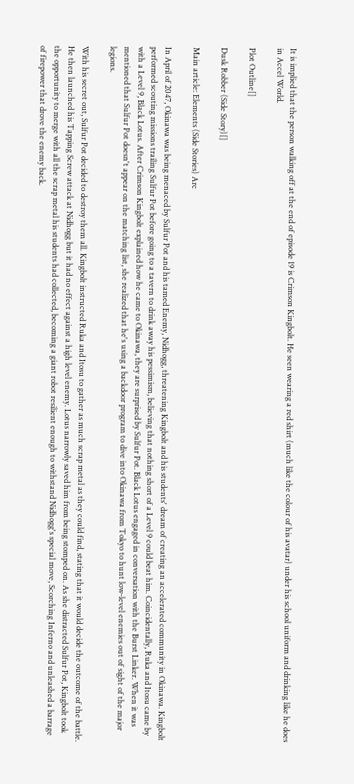It is implied that the person walking off at the end of episode 19 is Crimson Kingbolt. He seen wearing a red shirt (much like the colour of his avatar) under his school uniform and drinking like he does in Accel World.

Plot Outline[]

Dusk Robber (Side Story)[]

Main article: Elements (Side Stories) Arc

In April of 2047, Okinawa was being menaced by Sulfur Pot and his tamed Enemy, Nidhogg, threatening Kingbolt and his students' dream of creating an accelerated community in Okinawa. Kingbolt performed scouting missions trailing Sulfur Pot before going to a tavern to drink away his pessimism, believing that nothing short of a Level 9 could beat him. Coincidentally, Ruka and Itosu came by with a Level 9, Black Lotus. After Crimson Kingbolt explained how he came to Okinawa, they are surprised by Sulfur Pot. Black Lotus engaged in conversation with the Burst Linker. When it was mentioned that Sulfur Pot doesn't appear on the matching list, she realized that he's using a backdoor program to dive into Okinawa from Tokyo to hunt low-level enemies out of sight of the major legions.

With his secret out, Sulfur Pot decided to destroy them all. Kingbolt instructed Ruka and Itosu to gather as much scrap metal as they could find, stating that it would decide the outcome of the battle. He then launched his Tapping Screw attack at Nidhogg but it had no effect against a high level enemy. Lotus narrowly saved him from being stomped on. As she distracted Sulfur Pot, Kingbolt took the opportunity to merge with all the scrap metal his students had collected, becoming a giant robot resilient enough to withstand Nidhogg's special move, Scorching Inferno and unleashed a barrage of firepower that drove the enemy back.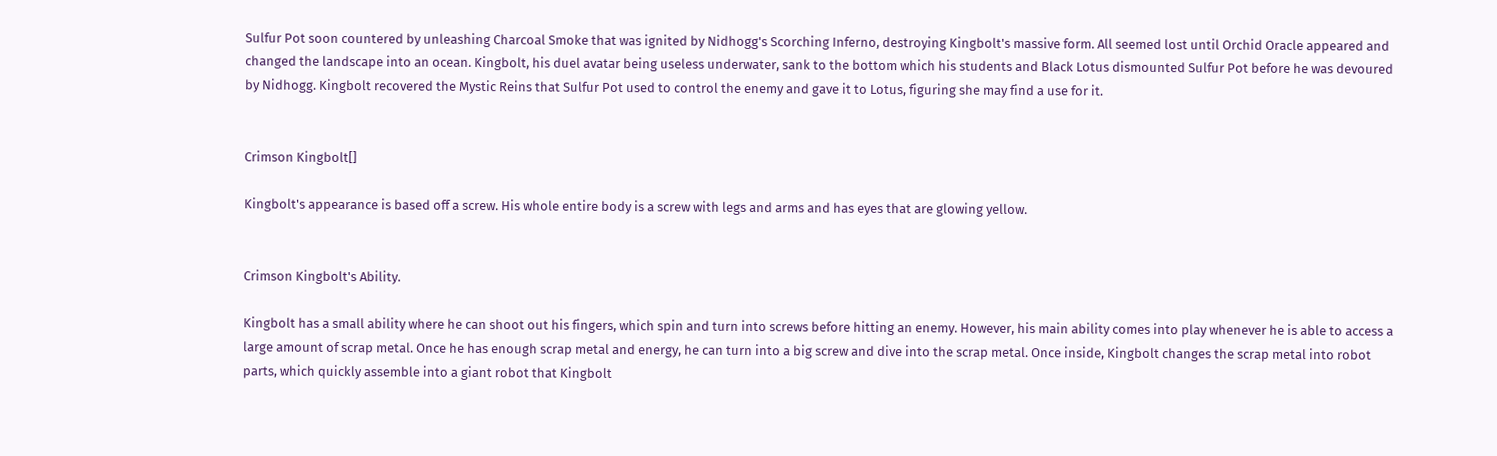Sulfur Pot soon countered by unleashing Charcoal Smoke that was ignited by Nidhogg's Scorching Inferno, destroying Kingbolt's massive form. All seemed lost until Orchid Oracle appeared and changed the landscape into an ocean. Kingbolt, his duel avatar being useless underwater, sank to the bottom which his students and Black Lotus dismounted Sulfur Pot before he was devoured by Nidhogg. Kingbolt recovered the Mystic Reins that Sulfur Pot used to control the enemy and gave it to Lotus, figuring she may find a use for it.


Crimson Kingbolt[]

Kingbolt's appearance is based off a screw. His whole entire body is a screw with legs and arms and has eyes that are glowing yellow.


Crimson Kingbolt's Ability.

Kingbolt has a small ability where he can shoot out his fingers, which spin and turn into screws before hitting an enemy. However, his main ability comes into play whenever he is able to access a large amount of scrap metal. Once he has enough scrap metal and energy, he can turn into a big screw and dive into the scrap metal. Once inside, Kingbolt changes the scrap metal into robot parts, which quickly assemble into a giant robot that Kingbolt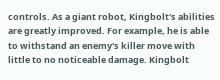controls. As a giant robot, Kingbolt's abilities are greatly improved. For example, he is able to withstand an enemy's killer move with little to no noticeable damage. Kingbolt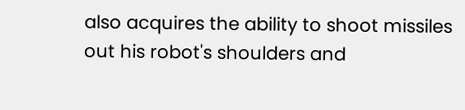also acquires the ability to shoot missiles out his robot's shoulders and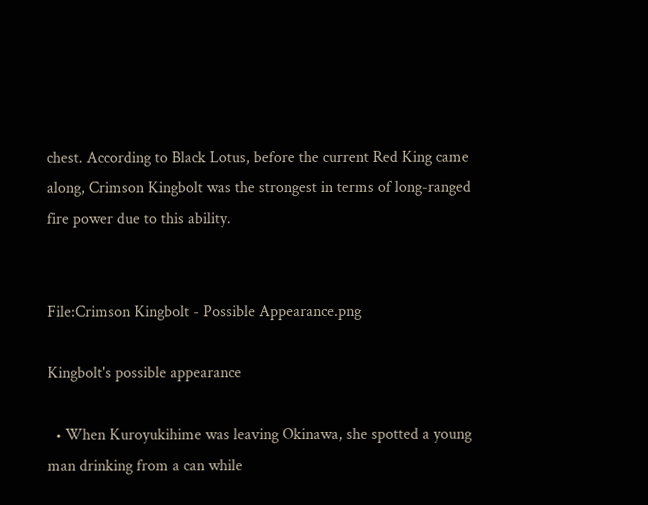chest. According to Black Lotus, before the current Red King came along, Crimson Kingbolt was the strongest in terms of long-ranged fire power due to this ability.


File:Crimson Kingbolt - Possible Appearance.png

Kingbolt's possible appearance

  • When Kuroyukihime was leaving Okinawa, she spotted a young man drinking from a can while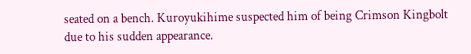seated on a bench. Kuroyukihime suspected him of being Crimson Kingbolt due to his sudden appearance.